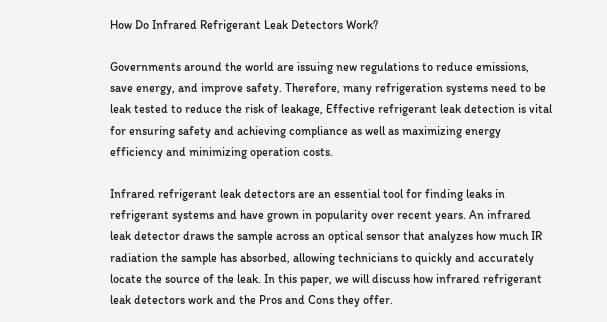How Do Infrared Refrigerant Leak Detectors Work?

Governments around the world are issuing new regulations to reduce emissions, save energy, and improve safety. Therefore, many refrigeration systems need to be leak tested to reduce the risk of leakage, Effective refrigerant leak detection is vital for ensuring safety and achieving compliance as well as maximizing energy efficiency and minimizing operation costs.

Infrared refrigerant leak detectors are an essential tool for finding leaks in refrigerant systems and have grown in popularity over recent years. An infrared leak detector draws the sample across an optical sensor that analyzes how much IR radiation the sample has absorbed, allowing technicians to quickly and accurately locate the source of the leak. In this paper, we will discuss how infrared refrigerant leak detectors work and the Pros and Cons they offer.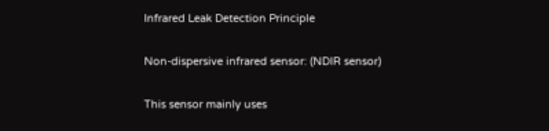Infrared Leak Detection Principle

Non-dispersive infrared sensor: (NDIR sensor)

This sensor mainly uses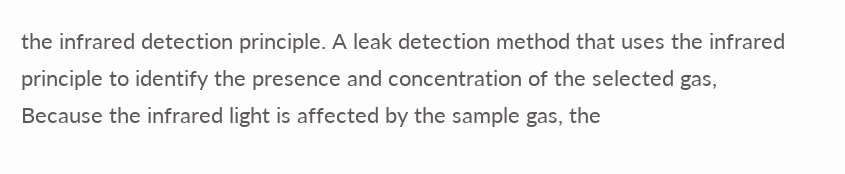the infrared detection principle. A leak detection method that uses the infrared principle to identify the presence and concentration of the selected gas, Because the infrared light is affected by the sample gas, the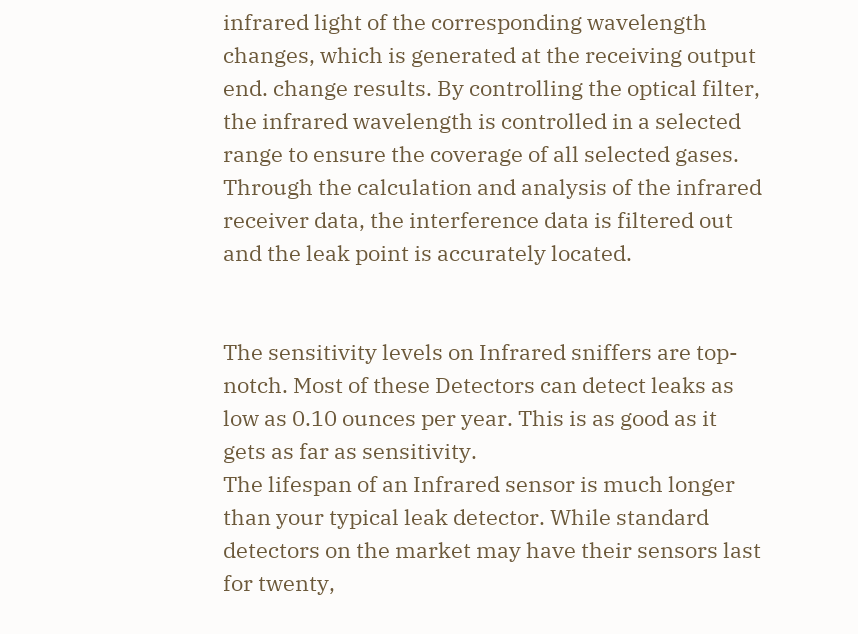infrared light of the corresponding wavelength changes, which is generated at the receiving output end. change results. By controlling the optical filter, the infrared wavelength is controlled in a selected range to ensure the coverage of all selected gases. Through the calculation and analysis of the infrared receiver data, the interference data is filtered out and the leak point is accurately located.


The sensitivity levels on Infrared sniffers are top-notch. Most of these Detectors can detect leaks as low as 0.10 ounces per year. This is as good as it gets as far as sensitivity.
The lifespan of an Infrared sensor is much longer than your typical leak detector. While standard detectors on the market may have their sensors last for twenty,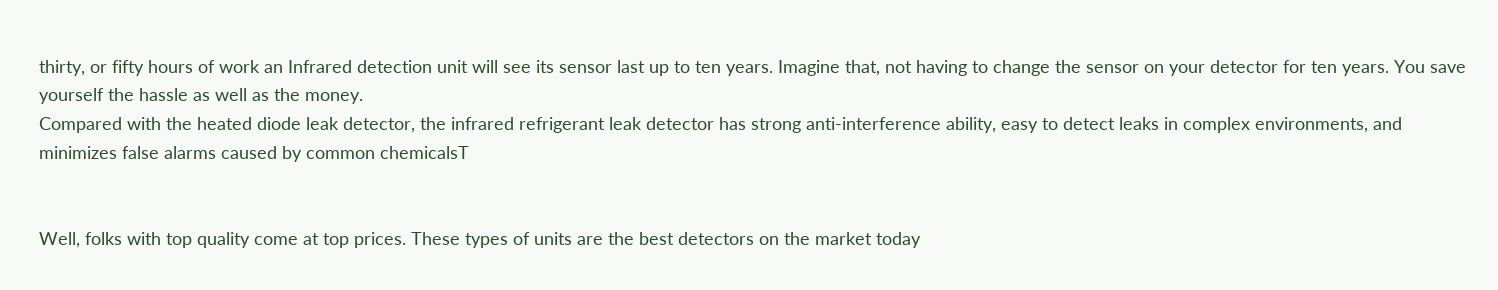thirty, or fifty hours of work an Infrared detection unit will see its sensor last up to ten years. Imagine that, not having to change the sensor on your detector for ten years. You save yourself the hassle as well as the money.
Compared with the heated diode leak detector, the infrared refrigerant leak detector has strong anti-interference ability, easy to detect leaks in complex environments, and minimizes false alarms caused by common chemicalsT


Well, folks with top quality come at top prices. These types of units are the best detectors on the market today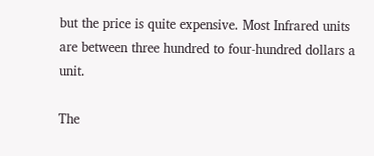but the price is quite expensive. Most Infrared units are between three hundred to four-hundred dollars a unit.

The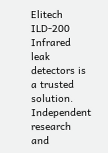Elitech ILD-200 Infrared leak detectors is a trusted solution.
Independent research and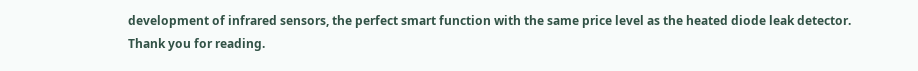development of infrared sensors, the perfect smart function with the same price level as the heated diode leak detector.
Thank you for reading.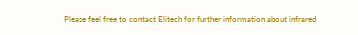Please feel free to contact Elitech for further information about infrared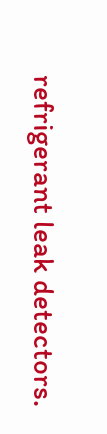refrigerant leak detectors.